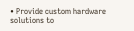• Provide custom hardware solutions to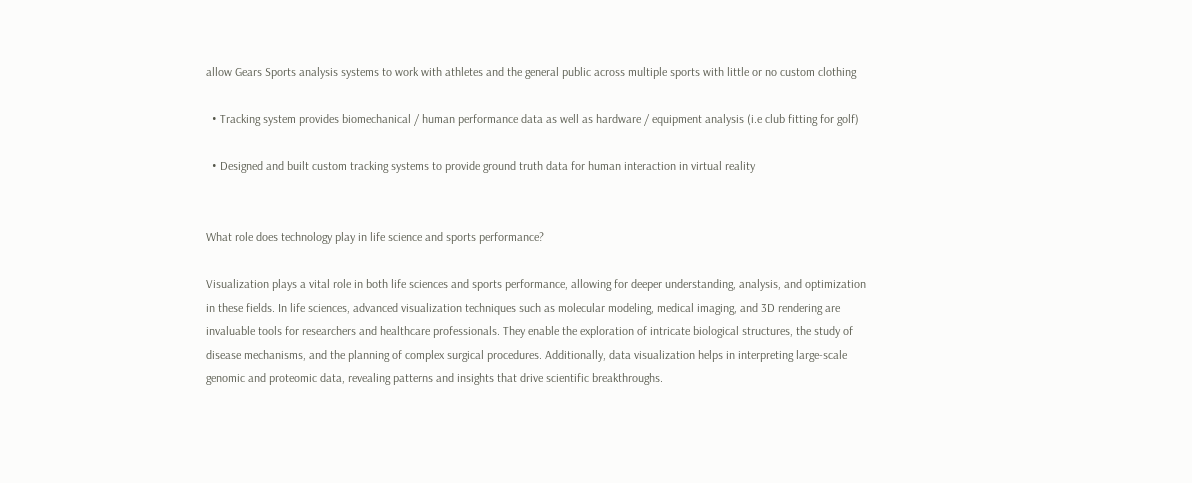allow Gears Sports analysis systems to work with athletes and the general public across multiple sports with little or no custom clothing

  • Tracking system provides biomechanical / human performance data as well as hardware / equipment analysis (i.e club fitting for golf)

  • Designed and built custom tracking systems to provide ground truth data for human interaction in virtual reality


What role does technology play in life science and sports performance?

Visualization plays a vital role in both life sciences and sports performance, allowing for deeper understanding, analysis, and optimization in these fields. In life sciences, advanced visualization techniques such as molecular modeling, medical imaging, and 3D rendering are invaluable tools for researchers and healthcare professionals. They enable the exploration of intricate biological structures, the study of disease mechanisms, and the planning of complex surgical procedures. Additionally, data visualization helps in interpreting large-scale genomic and proteomic data, revealing patterns and insights that drive scientific breakthroughs.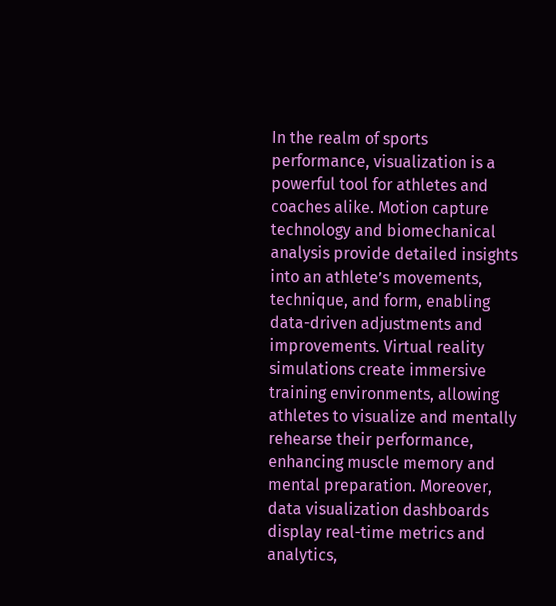In the realm of sports performance, visualization is a powerful tool for athletes and coaches alike. Motion capture technology and biomechanical analysis provide detailed insights into an athlete’s movements, technique, and form, enabling data-driven adjustments and improvements. Virtual reality simulations create immersive training environments, allowing athletes to visualize and mentally rehearse their performance, enhancing muscle memory and mental preparation. Moreover, data visualization dashboards display real-time metrics and analytics,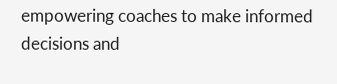empowering coaches to make informed decisions and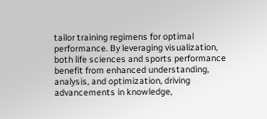tailor training regimens for optimal performance. By leveraging visualization, both life sciences and sports performance benefit from enhanced understanding, analysis, and optimization, driving advancements in knowledge,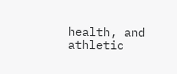health, and athletic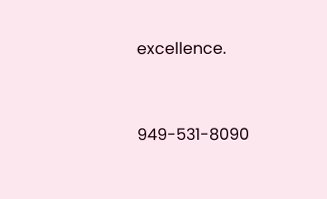excellence.


949-531-8090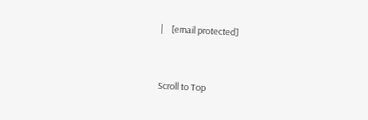|    [email protected]


Scroll to Top